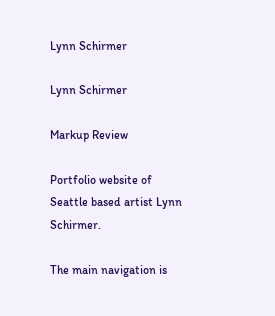Lynn Schirmer

Lynn Schirmer

Markup Review

Portfolio website of Seattle based artist Lynn Schirmer.

The main navigation is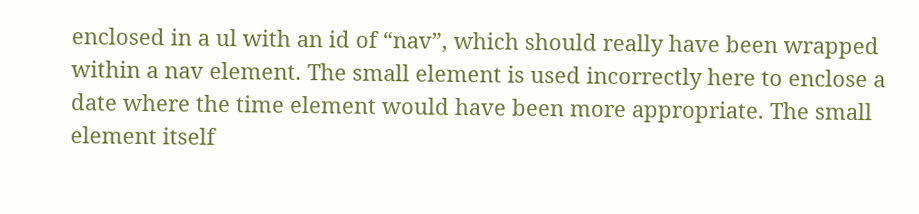enclosed in a ul with an id of “nav”, which should really have been wrapped within a nav element. The small element is used incorrectly here to enclose a date where the time element would have been more appropriate. The small element itself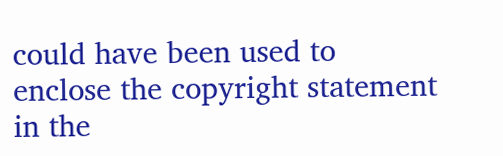could have been used to enclose the copyright statement in the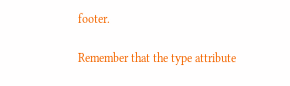footer.

Remember that the type attribute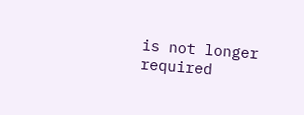is not longer required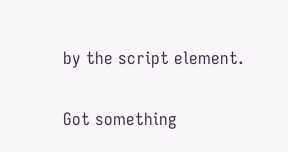by the script element.

Got something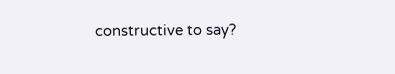constructive to say?